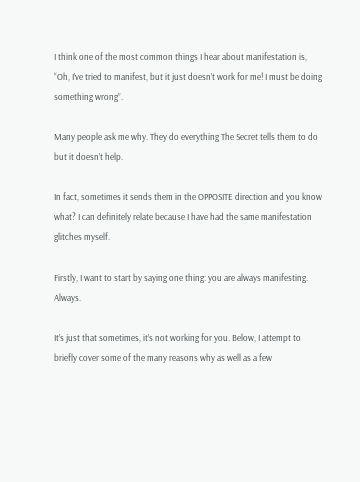I think one of the most common things I hear about manifestation is, “Oh, I’ve tried to manifest, but it just doesn’t work for me! I must be doing something wrong”.

Many people ask me why. They do everything The Secret tells them to do but it doesn’t help.

In fact, sometimes it sends them in the OPPOSITE direction and you know what? I can definitely relate because I have had the same manifestation glitches myself.

Firstly, I want to start by saying one thing: you are always manifesting. Always.

It’s just that sometimes, it’s not working for you. Below, I attempt to briefly cover some of the many reasons why as well as a few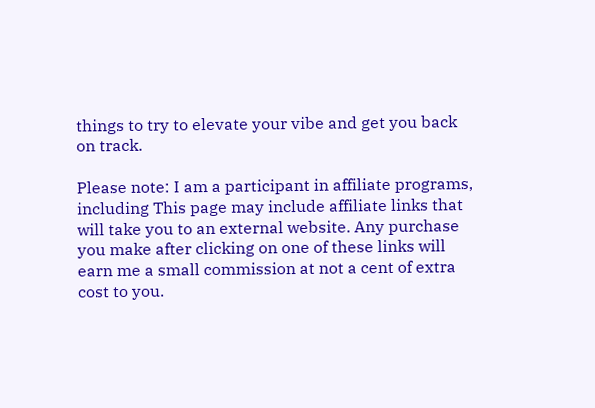things to try to elevate your vibe and get you back on track.

Please note: I am a participant in affiliate programs, including This page may include affiliate links that will take you to an external website. Any purchase you make after clicking on one of these links will earn me a small commission at not a cent of extra cost to you.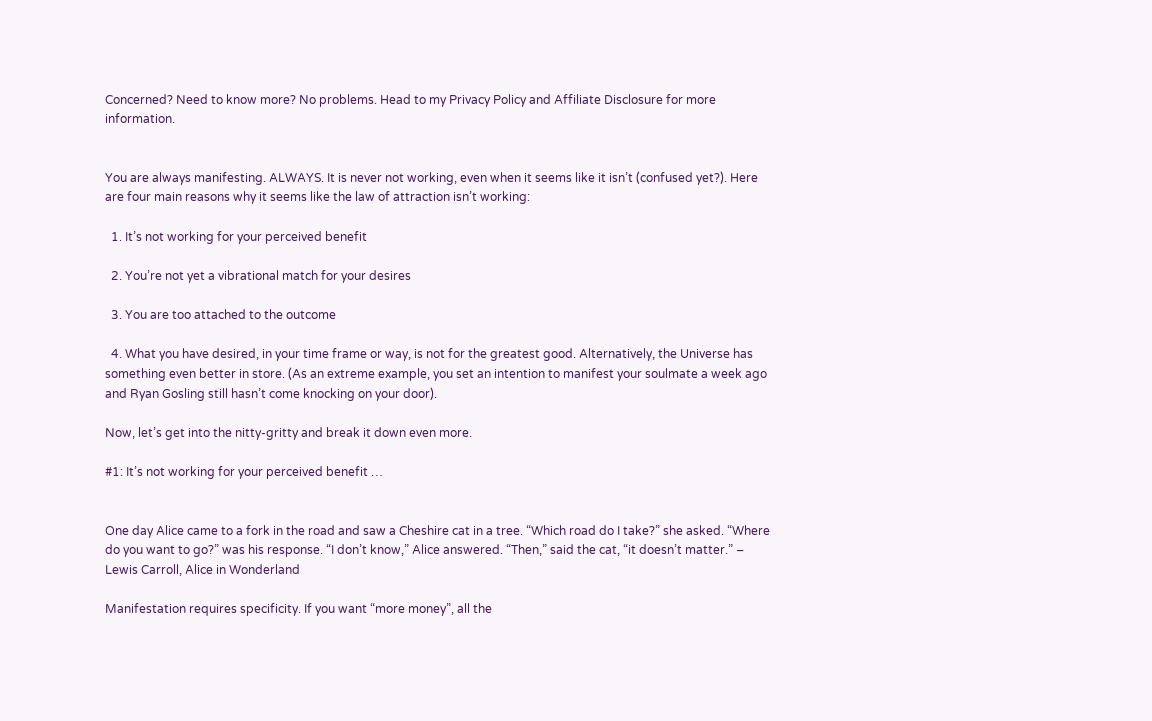Concerned? Need to know more? No problems. Head to my Privacy Policy and Affiliate Disclosure for more information.


You are always manifesting. ALWAYS. It is never not working, even when it seems like it isn’t (confused yet?). Here are four main reasons why it seems like the law of attraction isn’t working:

  1. It’s not working for your perceived benefit

  2. You’re not yet a vibrational match for your desires

  3. You are too attached to the outcome

  4. What you have desired, in your time frame or way, is not for the greatest good. Alternatively, the Universe has something even better in store. (As an extreme example, you set an intention to manifest your soulmate a week ago and Ryan Gosling still hasn’t come knocking on your door).

Now, let’s get into the nitty-gritty and break it down even more.

#1: It’s not working for your perceived benefit …


One day Alice came to a fork in the road and saw a Cheshire cat in a tree. “Which road do I take?” she asked. “Where do you want to go?” was his response. “I don’t know,” Alice answered. “Then,” said the cat, “it doesn’t matter.” – Lewis Carroll, Alice in Wonderland

Manifestation requires specificity. If you want “more money”, all the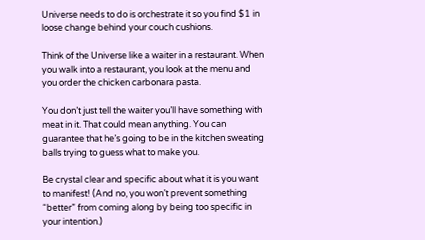Universe needs to do is orchestrate it so you find $1 in loose change behind your couch cushions.

Think of the Universe like a waiter in a restaurant. When you walk into a restaurant, you look at the menu and you order the chicken carbonara pasta.

You don’t just tell the waiter you’ll have something with meat in it. That could mean anything. You can guarantee that he’s going to be in the kitchen sweating balls trying to guess what to make you.

Be crystal clear and specific about what it is you want to manifest! (And no, you won’t prevent something “better” from coming along by being too specific in your intention.)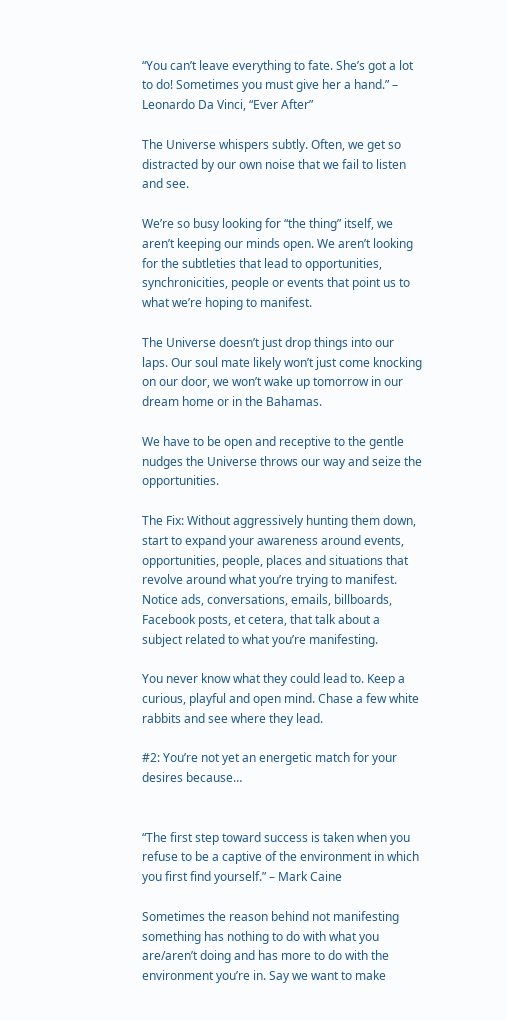“You can’t leave everything to fate. She’s got a lot to do! Sometimes you must give her a hand.” – Leonardo Da Vinci, “Ever After”

The Universe whispers subtly. Often, we get so distracted by our own noise that we fail to listen and see.

We’re so busy looking for “the thing” itself, we aren’t keeping our minds open. We aren’t looking for the subtleties that lead to opportunities, synchronicities, people or events that point us to what we’re hoping to manifest.

The Universe doesn’t just drop things into our laps. Our soul mate likely won’t just come knocking on our door, we won’t wake up tomorrow in our dream home or in the Bahamas.

We have to be open and receptive to the gentle nudges the Universe throws our way and seize the opportunities.

The Fix: Without aggressively hunting them down, start to expand your awareness around events, opportunities, people, places and situations that revolve around what you’re trying to manifest. Notice ads, conversations, emails, billboards, Facebook posts, et cetera, that talk about a subject related to what you’re manifesting.

You never know what they could lead to. Keep a curious, playful and open mind. Chase a few white rabbits and see where they lead.

#2: You’re not yet an energetic match for your desires because…


“The first step toward success is taken when you refuse to be a captive of the environment in which you first find yourself.” – Mark Caine

Sometimes the reason behind not manifesting something has nothing to do with what you are/aren’t doing and has more to do with the environment you’re in. Say we want to make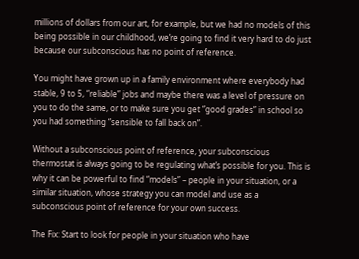millions of dollars from our art, for example, but we had no models of this being possible in our childhood, we’re going to find it very hard to do just because our subconscious has no point of reference.

You might have grown up in a family environment where everybody had stable, 9 to 5, “reliable” jobs and maybe there was a level of pressure on you to do the same, or to make sure you get “good grades” in school so you had something “sensible to fall back on”.

Without a subconscious point of reference, your subconscious thermostat is always going to be regulating what’s possible for you. This is why it can be powerful to find “models” – people in your situation, or a similar situation, whose strategy you can model and use as a subconscious point of reference for your own success.

The Fix: Start to look for people in your situation who have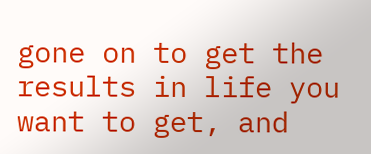gone on to get the results in life you want to get, and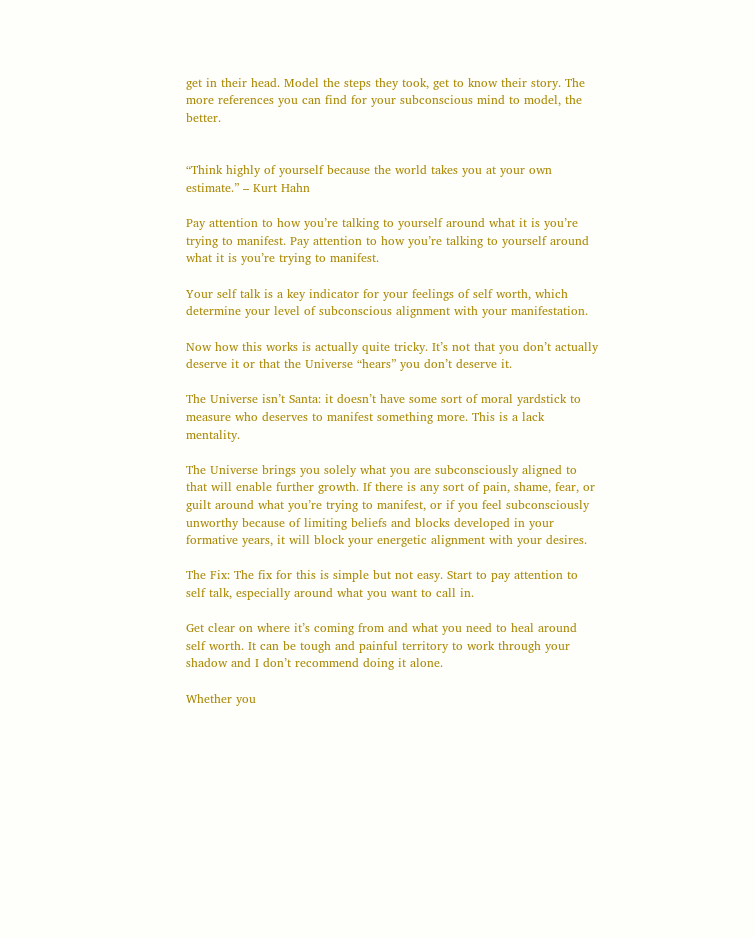get in their head. Model the steps they took, get to know their story. The more references you can find for your subconscious mind to model, the better.


“Think highly of yourself because the world takes you at your own estimate.” – Kurt Hahn

Pay attention to how you’re talking to yourself around what it is you’re trying to manifest. Pay attention to how you’re talking to yourself around what it is you’re trying to manifest.

Your self talk is a key indicator for your feelings of self worth, which determine your level of subconscious alignment with your manifestation.

Now how this works is actually quite tricky. It’s not that you don’t actually deserve it or that the Universe “hears” you don’t deserve it.

The Universe isn’t Santa: it doesn’t have some sort of moral yardstick to measure who deserves to manifest something more. This is a lack mentality.

The Universe brings you solely what you are subconsciously aligned to that will enable further growth. If there is any sort of pain, shame, fear, or guilt around what you’re trying to manifest, or if you feel subconsciously unworthy because of limiting beliefs and blocks developed in your formative years, it will block your energetic alignment with your desires.

The Fix: The fix for this is simple but not easy. Start to pay attention to self talk, especially around what you want to call in.

Get clear on where it’s coming from and what you need to heal around self worth. It can be tough and painful territory to work through your shadow and I don’t recommend doing it alone.

Whether you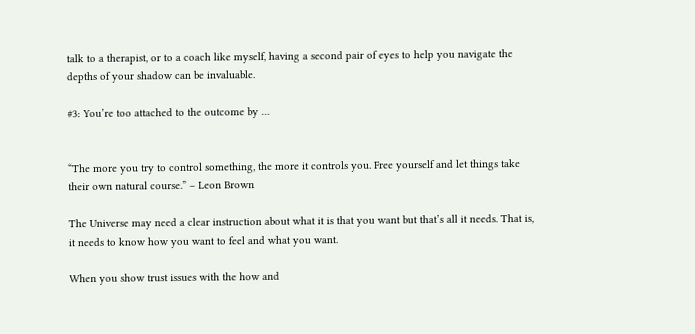talk to a therapist, or to a coach like myself, having a second pair of eyes to help you navigate the depths of your shadow can be invaluable.

#3: You’re too attached to the outcome by …


“The more you try to control something, the more it controls you. Free yourself and let things take their own natural course.” – Leon Brown

The Universe may need a clear instruction about what it is that you want but that’s all it needs. That is, it needs to know how you want to feel and what you want.

When you show trust issues with the how and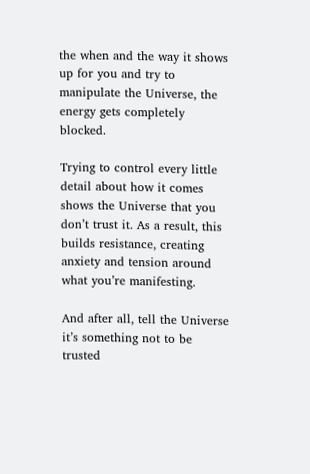the when and the way it shows up for you and try to manipulate the Universe, the energy gets completely blocked.

Trying to control every little detail about how it comes shows the Universe that you don’t trust it. As a result, this builds resistance, creating anxiety and tension around what you’re manifesting.

And after all, tell the Universe it’s something not to be trusted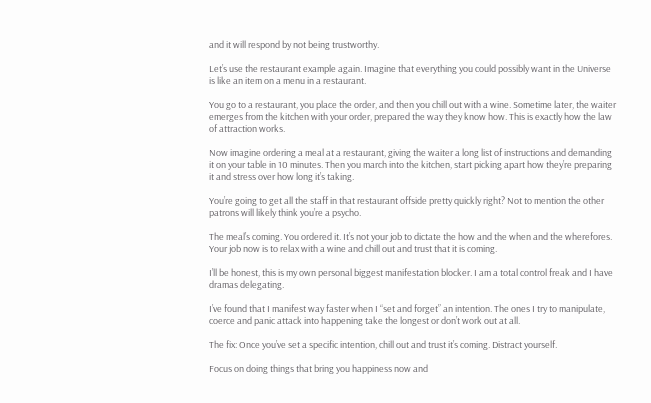and it will respond by not being trustworthy.

Let’s use the restaurant example again. Imagine that everything you could possibly want in the Universe is like an item on a menu in a restaurant.

You go to a restaurant, you place the order, and then you chill out with a wine. Sometime later, the waiter emerges from the kitchen with your order, prepared the way they know how. This is exactly how the law of attraction works.

Now imagine ordering a meal at a restaurant, giving the waiter a long list of instructions and demanding it on your table in 10 minutes. Then you march into the kitchen, start picking apart how they’re preparing it and stress over how long it’s taking.

You’re going to get all the staff in that restaurant offside pretty quickly right? Not to mention the other patrons will likely think you’re a psycho.

The meal’s coming. You ordered it. It’s not your job to dictate the how and the when and the wherefores. Your job now is to relax with a wine and chill out and trust that it is coming.

I’ll be honest, this is my own personal biggest manifestation blocker. I am a total control freak and I have dramas delegating.

I’ve found that I manifest way faster when I “set and forget” an intention. The ones I try to manipulate, coerce and panic attack into happening take the longest or don’t work out at all.

The fix: Once you’ve set a specific intention, chill out and trust it’s coming. Distract yourself.

Focus on doing things that bring you happiness now and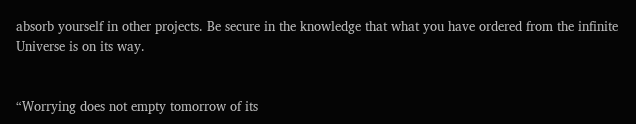absorb yourself in other projects. Be secure in the knowledge that what you have ordered from the infinite Universe is on its way.


“Worrying does not empty tomorrow of its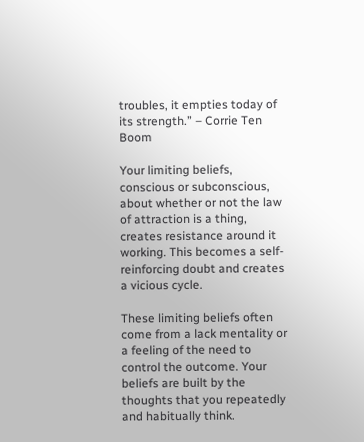troubles, it empties today of its strength.” – Corrie Ten Boom

Your limiting beliefs, conscious or subconscious, about whether or not the law of attraction is a thing, creates resistance around it working. This becomes a self-reinforcing doubt and creates a vicious cycle.

These limiting beliefs often come from a lack mentality or a feeling of the need to control the outcome. Your beliefs are built by the thoughts that you repeatedly and habitually think.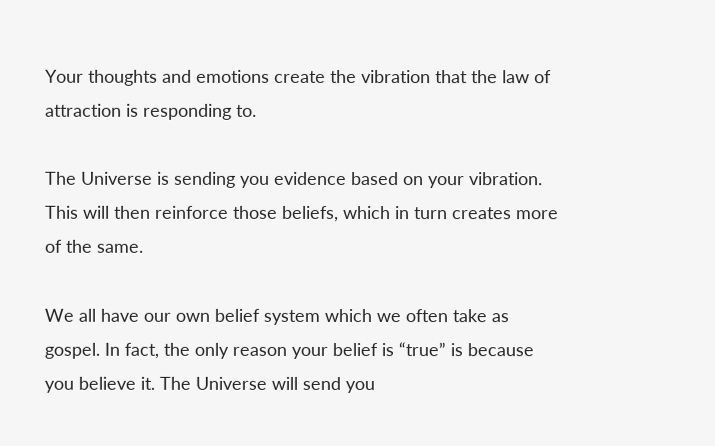Your thoughts and emotions create the vibration that the law of attraction is responding to.

The Universe is sending you evidence based on your vibration. This will then reinforce those beliefs, which in turn creates more of the same.

We all have our own belief system which we often take as gospel. In fact, the only reason your belief is “true” is because you believe it. The Universe will send you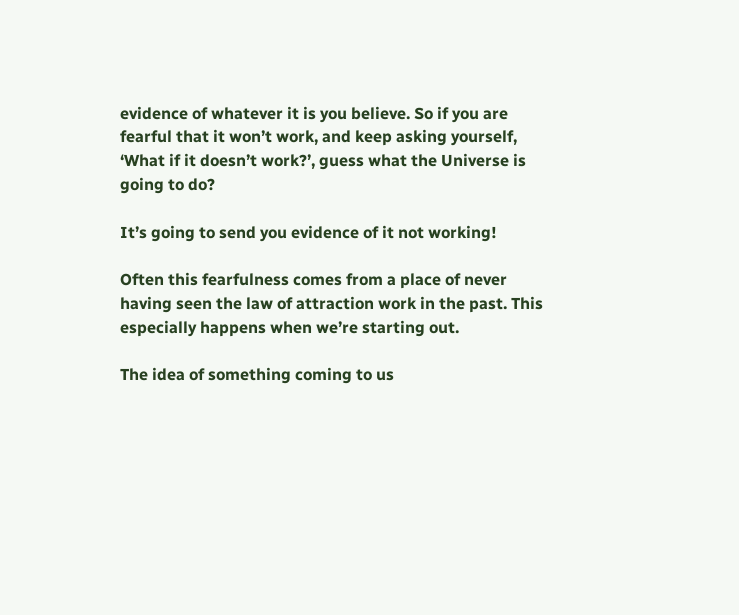evidence of whatever it is you believe. So if you are fearful that it won’t work, and keep asking yourself, ‘What if it doesn’t work?’, guess what the Universe is going to do?

It’s going to send you evidence of it not working!

Often this fearfulness comes from a place of never having seen the law of attraction work in the past. This especially happens when we’re starting out.

The idea of something coming to us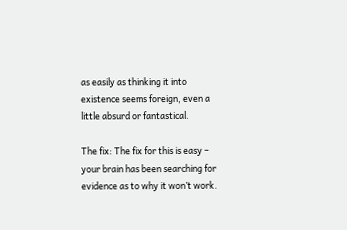as easily as thinking it into existence seems foreign, even a little absurd or fantastical.

The fix: The fix for this is easy – your brain has been searching for evidence as to why it won’t work.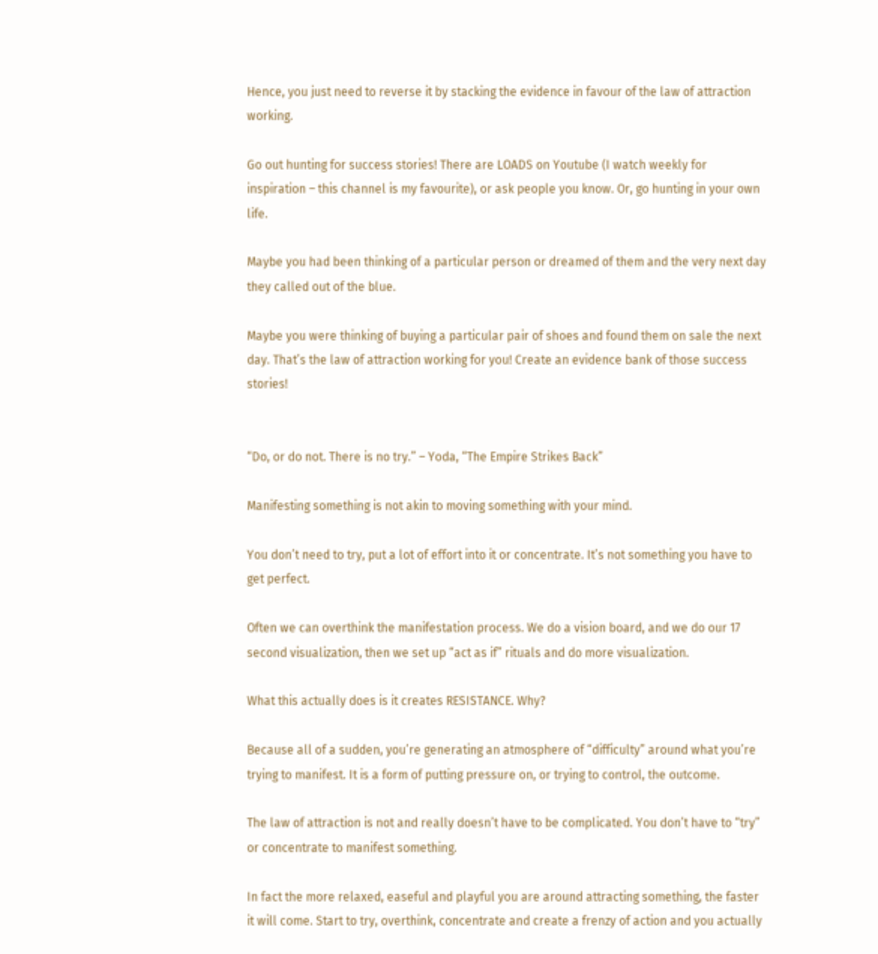Hence, you just need to reverse it by stacking the evidence in favour of the law of attraction working.

Go out hunting for success stories! There are LOADS on Youtube (I watch weekly for inspiration – this channel is my favourite), or ask people you know. Or, go hunting in your own life.

Maybe you had been thinking of a particular person or dreamed of them and the very next day they called out of the blue.

Maybe you were thinking of buying a particular pair of shoes and found them on sale the next day. That’s the law of attraction working for you! Create an evidence bank of those success stories!


“Do, or do not. There is no try.” – Yoda, “The Empire Strikes Back”

Manifesting something is not akin to moving something with your mind.

You don’t need to try, put a lot of effort into it or concentrate. It’s not something you have to get perfect.

Often we can overthink the manifestation process. We do a vision board, and we do our 17 second visualization, then we set up “act as if” rituals and do more visualization.

What this actually does is it creates RESISTANCE. Why?

Because all of a sudden, you’re generating an atmosphere of “difficulty” around what you’re trying to manifest. It is a form of putting pressure on, or trying to control, the outcome.

The law of attraction is not and really doesn’t have to be complicated. You don’t have to “try” or concentrate to manifest something.

In fact the more relaxed, easeful and playful you are around attracting something, the faster it will come. Start to try, overthink, concentrate and create a frenzy of action and you actually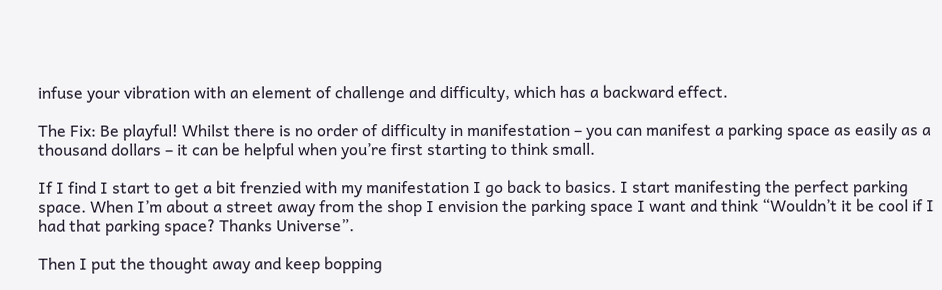infuse your vibration with an element of challenge and difficulty, which has a backward effect.

The Fix: Be playful! Whilst there is no order of difficulty in manifestation – you can manifest a parking space as easily as a thousand dollars – it can be helpful when you’re first starting to think small.

If I find I start to get a bit frenzied with my manifestation I go back to basics. I start manifesting the perfect parking space. When I’m about a street away from the shop I envision the parking space I want and think “Wouldn’t it be cool if I had that parking space? Thanks Universe”.

Then I put the thought away and keep bopping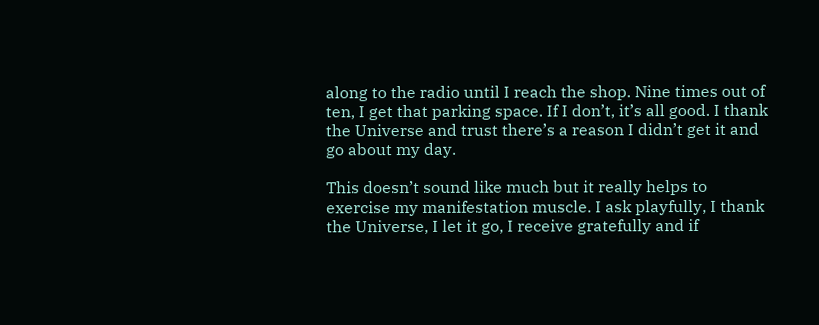along to the radio until I reach the shop. Nine times out of ten, I get that parking space. If I don’t, it’s all good. I thank the Universe and trust there’s a reason I didn’t get it and go about my day.

This doesn’t sound like much but it really helps to exercise my manifestation muscle. I ask playfully, I thank the Universe, I let it go, I receive gratefully and if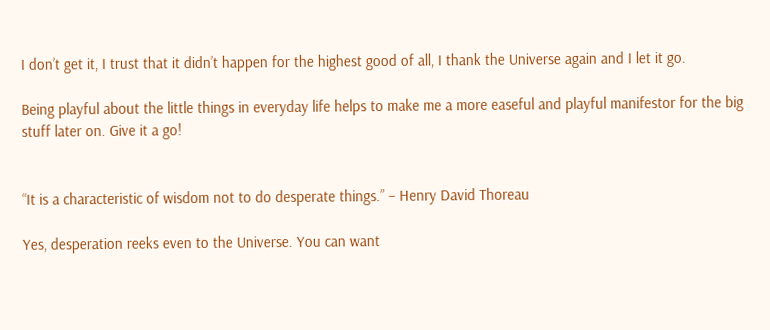I don’t get it, I trust that it didn’t happen for the highest good of all, I thank the Universe again and I let it go.

Being playful about the little things in everyday life helps to make me a more easeful and playful manifestor for the big stuff later on. Give it a go!


“It is a characteristic of wisdom not to do desperate things.” – Henry David Thoreau

Yes, desperation reeks even to the Universe. You can want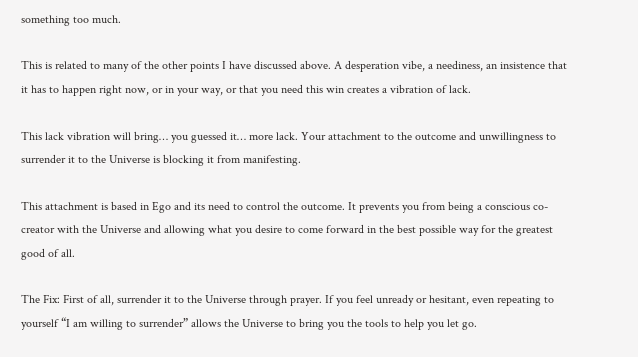something too much.

This is related to many of the other points I have discussed above. A desperation vibe, a neediness, an insistence that it has to happen right now, or in your way, or that you need this win creates a vibration of lack.

This lack vibration will bring… you guessed it… more lack. Your attachment to the outcome and unwillingness to surrender it to the Universe is blocking it from manifesting.

This attachment is based in Ego and its need to control the outcome. It prevents you from being a conscious co-creator with the Universe and allowing what you desire to come forward in the best possible way for the greatest good of all.

The Fix: First of all, surrender it to the Universe through prayer. If you feel unready or hesitant, even repeating to yourself “I am willing to surrender” allows the Universe to bring you the tools to help you let go.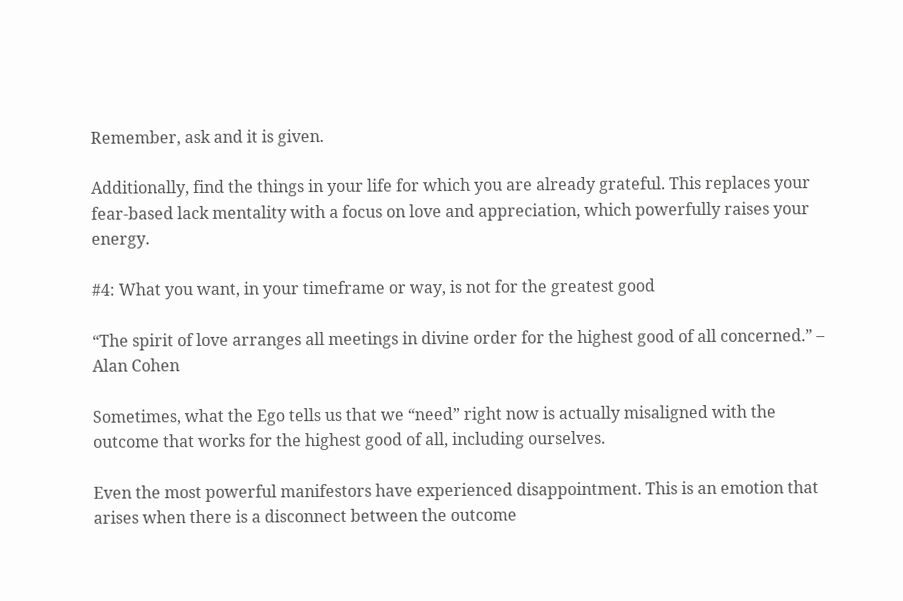Remember, ask and it is given.

Additionally, find the things in your life for which you are already grateful. This replaces your fear-based lack mentality with a focus on love and appreciation, which powerfully raises your energy.

#4: What you want, in your timeframe or way, is not for the greatest good

“The spirit of love arranges all meetings in divine order for the highest good of all concerned.” – Alan Cohen

Sometimes, what the Ego tells us that we “need” right now is actually misaligned with the outcome that works for the highest good of all, including ourselves.

Even the most powerful manifestors have experienced disappointment. This is an emotion that arises when there is a disconnect between the outcome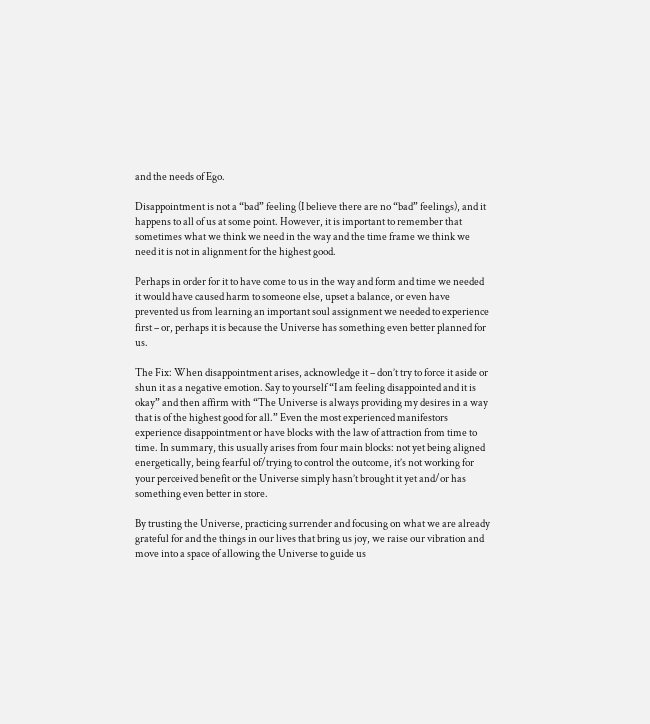and the needs of Ego.

Disappointment is not a “bad” feeling (I believe there are no “bad” feelings), and it happens to all of us at some point. However, it is important to remember that sometimes what we think we need in the way and the time frame we think we need it is not in alignment for the highest good.

Perhaps in order for it to have come to us in the way and form and time we needed it would have caused harm to someone else, upset a balance, or even have prevented us from learning an important soul assignment we needed to experience first – or, perhaps it is because the Universe has something even better planned for us.

The Fix: When disappointment arises, acknowledge it – don’t try to force it aside or shun it as a negative emotion. Say to yourself “I am feeling disappointed and it is okay” and then affirm with “The Universe is always providing my desires in a way that is of the highest good for all.” Even the most experienced manifestors experience disappointment or have blocks with the law of attraction from time to time. In summary, this usually arises from four main blocks: not yet being aligned energetically, being fearful of/trying to control the outcome, it’s not working for your perceived benefit or the Universe simply hasn’t brought it yet and/or has something even better in store.

By trusting the Universe, practicing surrender and focusing on what we are already grateful for and the things in our lives that bring us joy, we raise our vibration and move into a space of allowing the Universe to guide us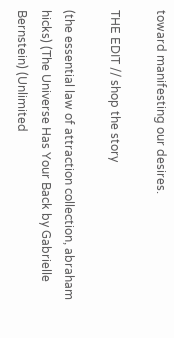toward manifesting our desires.

THE EDIT // shop the story

(the essential law of attraction collection, abraham hicks) (The Universe Has Your Back by Gabrielle Bernstein) (Unlimited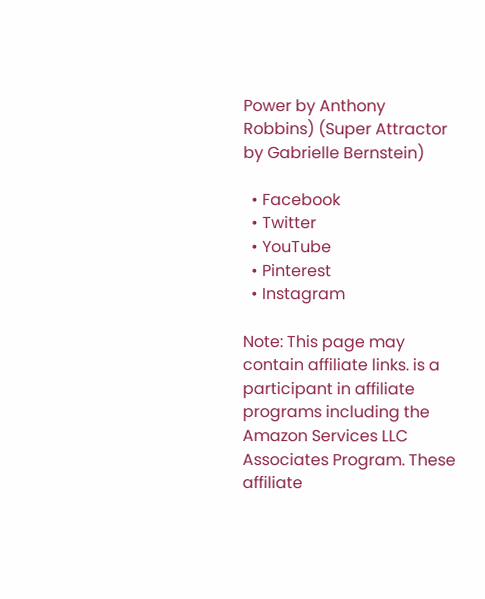Power by Anthony Robbins) (Super Attractor by Gabrielle Bernstein)

  • Facebook
  • Twitter
  • YouTube
  • Pinterest
  • Instagram

Note: This page may contain affiliate links. is a participant in affiliate programs including the Amazon Services LLC Associates Program. These affiliate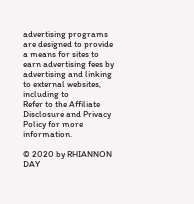advertising programs are designed to provide a means for sites to earn advertising fees by advertising and linking to external websites, including to
Refer to the Affiliate Disclosure and Privacy Policy for more information.

© 2020 by RHIANNON DAY